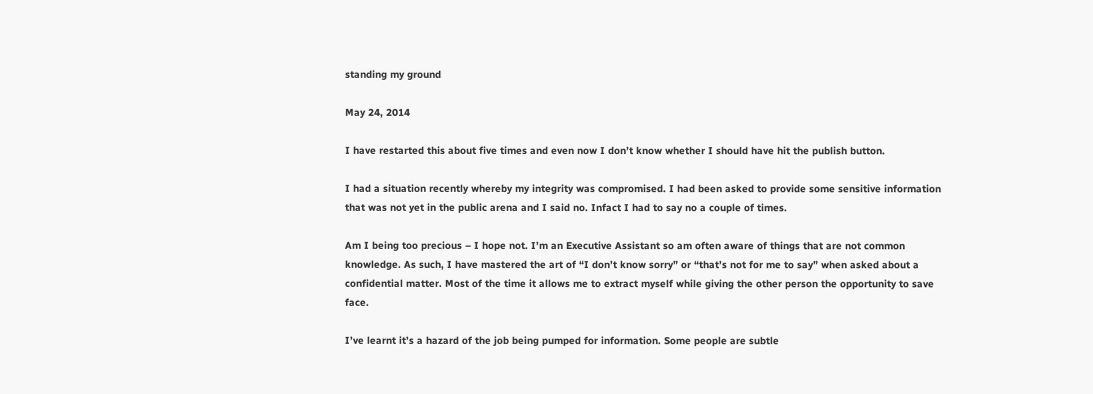standing my ground

May 24, 2014

I have restarted this about five times and even now I don’t know whether I should have hit the publish button.

I had a situation recently whereby my integrity was compromised. I had been asked to provide some sensitive information that was not yet in the public arena and I said no. Infact I had to say no a couple of times.

Am I being too precious – I hope not. I’m an Executive Assistant so am often aware of things that are not common knowledge. As such, I have mastered the art of “I don’t know sorry” or “that’s not for me to say” when asked about a confidential matter. Most of the time it allows me to extract myself while giving the other person the opportunity to save face.

I’ve learnt it’s a hazard of the job being pumped for information. Some people are subtle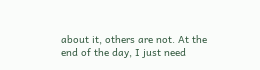about it, others are not. At the end of the day, I just need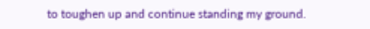to toughen up and continue standing my ground.